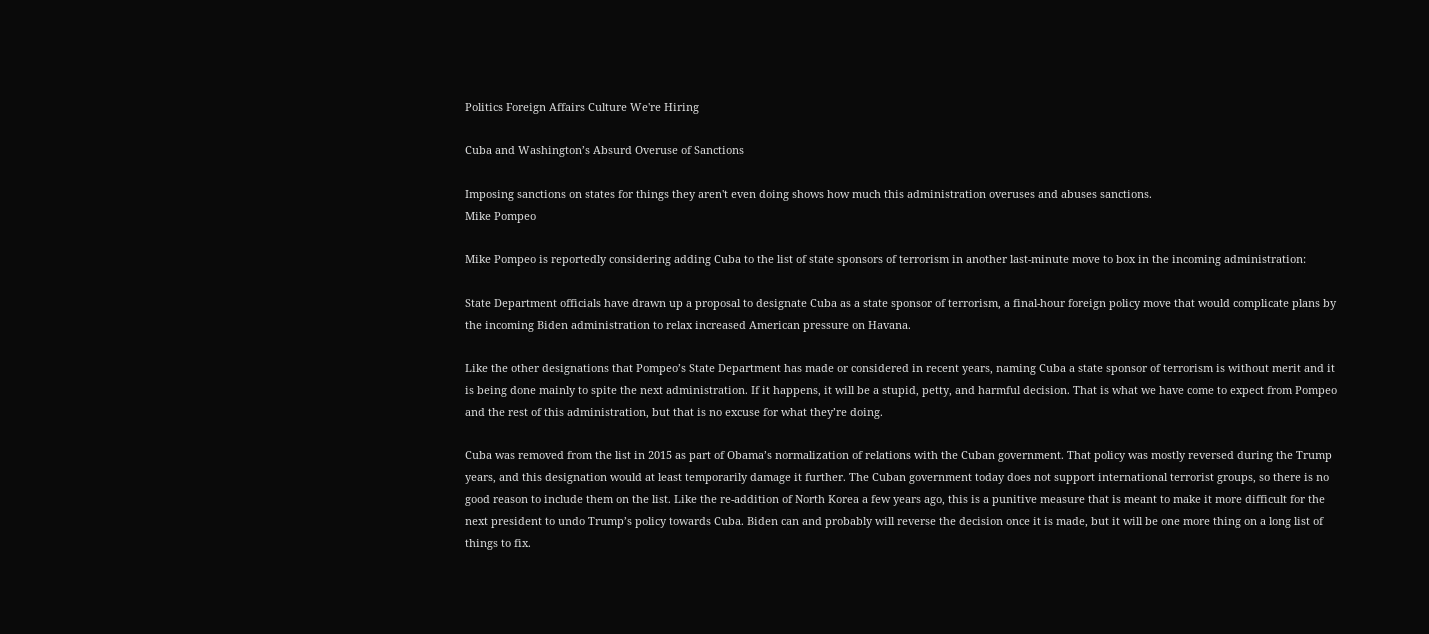Politics Foreign Affairs Culture We're Hiring

Cuba and Washington’s Absurd Overuse of Sanctions

Imposing sanctions on states for things they aren't even doing shows how much this administration overuses and abuses sanctions.
Mike Pompeo

Mike Pompeo is reportedly considering adding Cuba to the list of state sponsors of terrorism in another last-minute move to box in the incoming administration:

State Department officials have drawn up a proposal to designate Cuba as a state sponsor of terrorism, a final-hour foreign policy move that would complicate plans by the incoming Biden administration to relax increased American pressure on Havana.

Like the other designations that Pompeo’s State Department has made or considered in recent years, naming Cuba a state sponsor of terrorism is without merit and it is being done mainly to spite the next administration. If it happens, it will be a stupid, petty, and harmful decision. That is what we have come to expect from Pompeo and the rest of this administration, but that is no excuse for what they’re doing.

Cuba was removed from the list in 2015 as part of Obama’s normalization of relations with the Cuban government. That policy was mostly reversed during the Trump years, and this designation would at least temporarily damage it further. The Cuban government today does not support international terrorist groups, so there is no good reason to include them on the list. Like the re-addition of North Korea a few years ago, this is a punitive measure that is meant to make it more difficult for the next president to undo Trump’s policy towards Cuba. Biden can and probably will reverse the decision once it is made, but it will be one more thing on a long list of things to fix.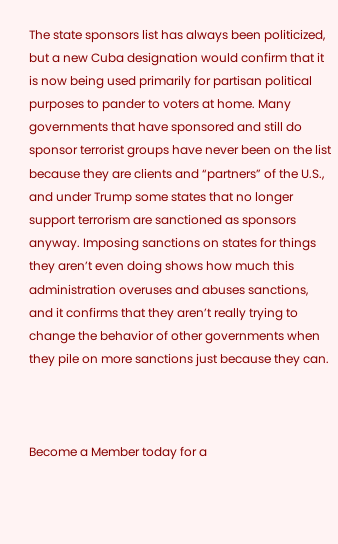The state sponsors list has always been politicized, but a new Cuba designation would confirm that it is now being used primarily for partisan political purposes to pander to voters at home. Many governments that have sponsored and still do sponsor terrorist groups have never been on the list because they are clients and “partners” of the U.S., and under Trump some states that no longer support terrorism are sanctioned as sponsors anyway. Imposing sanctions on states for things they aren’t even doing shows how much this administration overuses and abuses sanctions, and it confirms that they aren’t really trying to change the behavior of other governments when they pile on more sanctions just because they can.



Become a Member today for a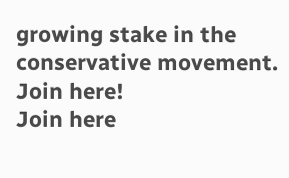growing stake in the conservative movement.
Join here!
Join here